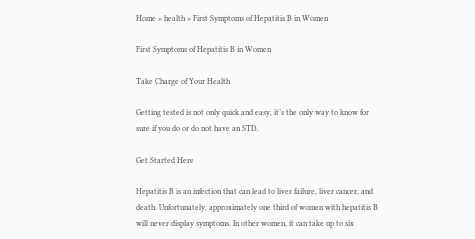Home » health » First Symptoms of Hepatitis B in Women

First Symptoms of Hepatitis B in Women

Take Charge of Your Health

Getting tested is not only quick and easy, it’s the only way to know for sure if you do or do not have an STD.

Get Started Here

Hepatitis B is an infection that can lead to liver failure, liver cancer, and death. Unfortunately, approximately one third of women with hepatitis B will never display symptoms. In other women, it can take up to six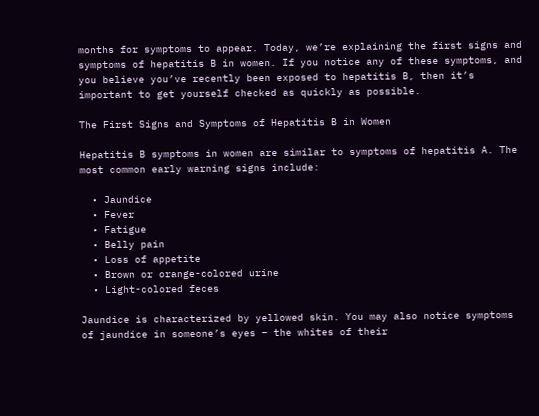months for symptoms to appear. Today, we’re explaining the first signs and symptoms of hepatitis B in women. If you notice any of these symptoms, and you believe you’ve recently been exposed to hepatitis B, then it’s important to get yourself checked as quickly as possible.

The First Signs and Symptoms of Hepatitis B in Women

Hepatitis B symptoms in women are similar to symptoms of hepatitis A. The most common early warning signs include:

  • Jaundice
  • Fever
  • Fatigue
  • Belly pain
  • Loss of appetite
  • Brown or orange-colored urine
  • Light-colored feces

Jaundice is characterized by yellowed skin. You may also notice symptoms of jaundice in someone’s eyes – the whites of their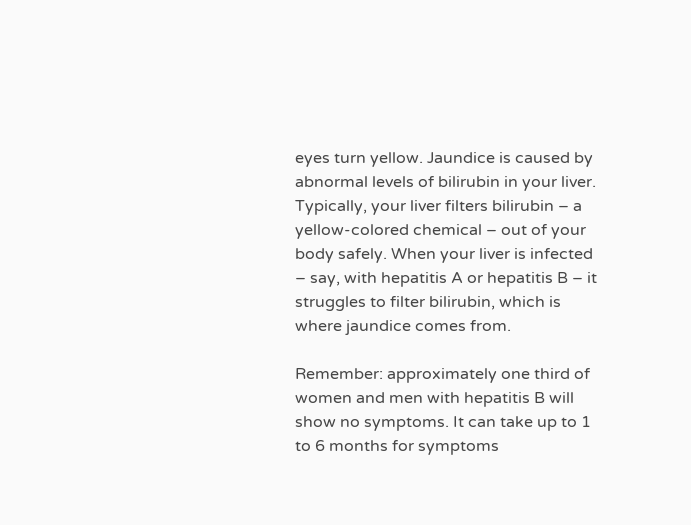eyes turn yellow. Jaundice is caused by abnormal levels of bilirubin in your liver. Typically, your liver filters bilirubin – a yellow-colored chemical – out of your body safely. When your liver is infected – say, with hepatitis A or hepatitis B – it struggles to filter bilirubin, which is where jaundice comes from.

Remember: approximately one third of women and men with hepatitis B will show no symptoms. It can take up to 1 to 6 months for symptoms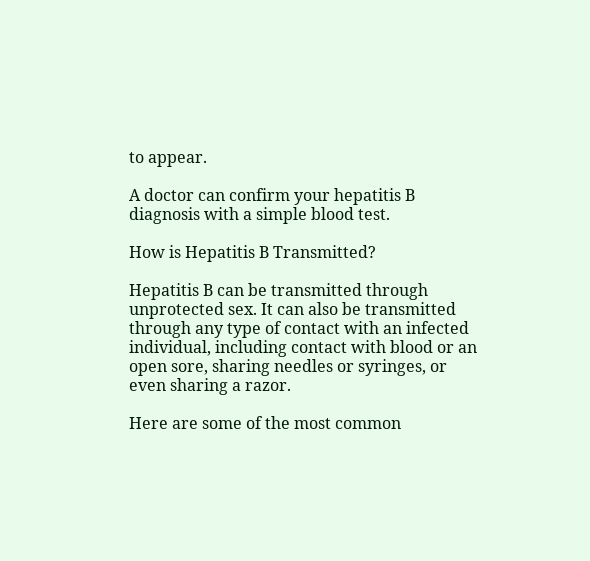to appear.

A doctor can confirm your hepatitis B diagnosis with a simple blood test.

How is Hepatitis B Transmitted?

Hepatitis B can be transmitted through unprotected sex. It can also be transmitted through any type of contact with an infected individual, including contact with blood or an open sore, sharing needles or syringes, or even sharing a razor.

Here are some of the most common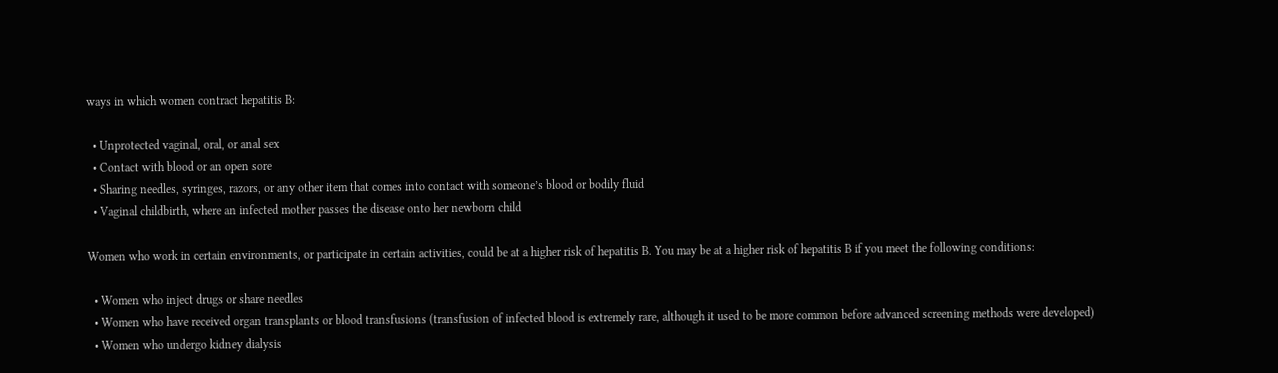ways in which women contract hepatitis B:

  • Unprotected vaginal, oral, or anal sex
  • Contact with blood or an open sore
  • Sharing needles, syringes, razors, or any other item that comes into contact with someone’s blood or bodily fluid
  • Vaginal childbirth, where an infected mother passes the disease onto her newborn child

Women who work in certain environments, or participate in certain activities, could be at a higher risk of hepatitis B. You may be at a higher risk of hepatitis B if you meet the following conditions:

  • Women who inject drugs or share needles
  • Women who have received organ transplants or blood transfusions (transfusion of infected blood is extremely rare, although it used to be more common before advanced screening methods were developed)
  • Women who undergo kidney dialysis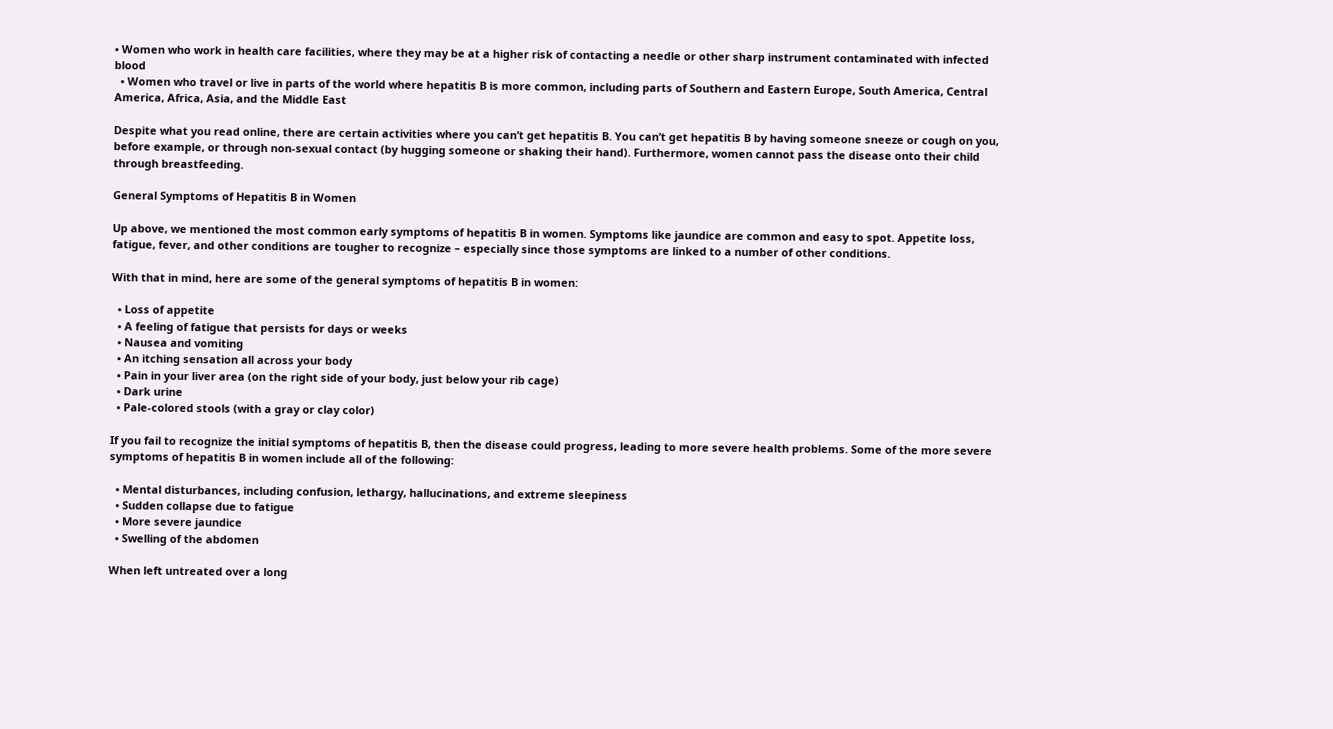• Women who work in health care facilities, where they may be at a higher risk of contacting a needle or other sharp instrument contaminated with infected blood
  • Women who travel or live in parts of the world where hepatitis B is more common, including parts of Southern and Eastern Europe, South America, Central America, Africa, Asia, and the Middle East

Despite what you read online, there are certain activities where you can’t get hepatitis B. You can’t get hepatitis B by having someone sneeze or cough on you, before example, or through non-sexual contact (by hugging someone or shaking their hand). Furthermore, women cannot pass the disease onto their child through breastfeeding.

General Symptoms of Hepatitis B in Women

Up above, we mentioned the most common early symptoms of hepatitis B in women. Symptoms like jaundice are common and easy to spot. Appetite loss, fatigue, fever, and other conditions are tougher to recognize – especially since those symptoms are linked to a number of other conditions.

With that in mind, here are some of the general symptoms of hepatitis B in women:

  • Loss of appetite
  • A feeling of fatigue that persists for days or weeks
  • Nausea and vomiting
  • An itching sensation all across your body
  • Pain in your liver area (on the right side of your body, just below your rib cage)
  • Dark urine
  • Pale-colored stools (with a gray or clay color)

If you fail to recognize the initial symptoms of hepatitis B, then the disease could progress, leading to more severe health problems. Some of the more severe symptoms of hepatitis B in women include all of the following:

  • Mental disturbances, including confusion, lethargy, hallucinations, and extreme sleepiness
  • Sudden collapse due to fatigue
  • More severe jaundice
  • Swelling of the abdomen

When left untreated over a long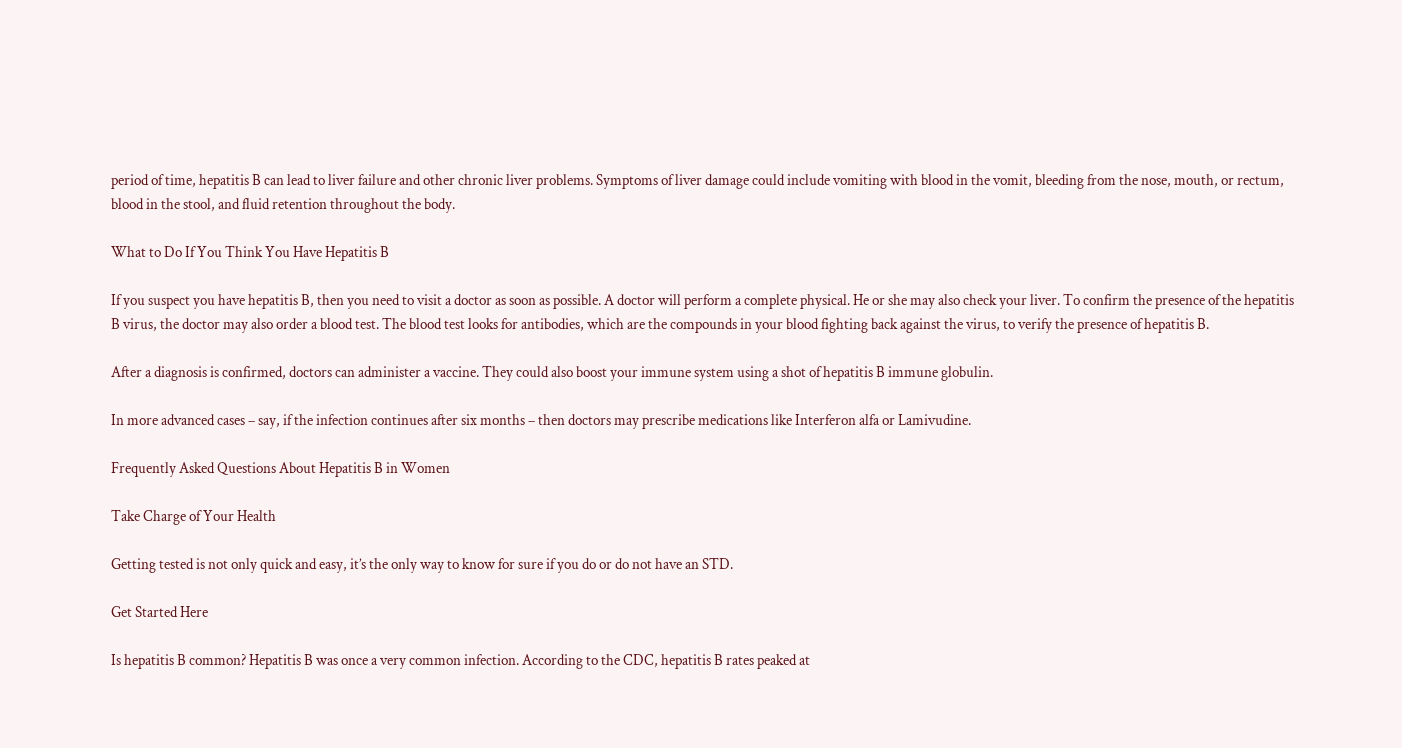period of time, hepatitis B can lead to liver failure and other chronic liver problems. Symptoms of liver damage could include vomiting with blood in the vomit, bleeding from the nose, mouth, or rectum, blood in the stool, and fluid retention throughout the body.

What to Do If You Think You Have Hepatitis B

If you suspect you have hepatitis B, then you need to visit a doctor as soon as possible. A doctor will perform a complete physical. He or she may also check your liver. To confirm the presence of the hepatitis B virus, the doctor may also order a blood test. The blood test looks for antibodies, which are the compounds in your blood fighting back against the virus, to verify the presence of hepatitis B.

After a diagnosis is confirmed, doctors can administer a vaccine. They could also boost your immune system using a shot of hepatitis B immune globulin.

In more advanced cases – say, if the infection continues after six months – then doctors may prescribe medications like Interferon alfa or Lamivudine.

Frequently Asked Questions About Hepatitis B in Women

Take Charge of Your Health

Getting tested is not only quick and easy, it’s the only way to know for sure if you do or do not have an STD.

Get Started Here

Is hepatitis B common? Hepatitis B was once a very common infection. According to the CDC, hepatitis B rates peaked at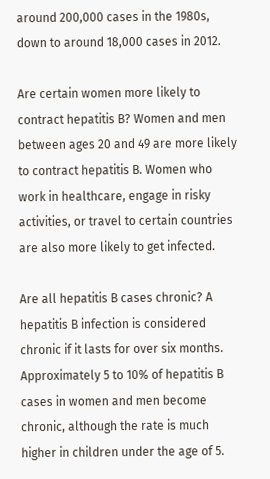around 200,000 cases in the 1980s, down to around 18,000 cases in 2012.

Are certain women more likely to contract hepatitis B? Women and men between ages 20 and 49 are more likely to contract hepatitis B. Women who work in healthcare, engage in risky activities, or travel to certain countries are also more likely to get infected.

Are all hepatitis B cases chronic? A hepatitis B infection is considered chronic if it lasts for over six months. Approximately 5 to 10% of hepatitis B cases in women and men become chronic, although the rate is much higher in children under the age of 5.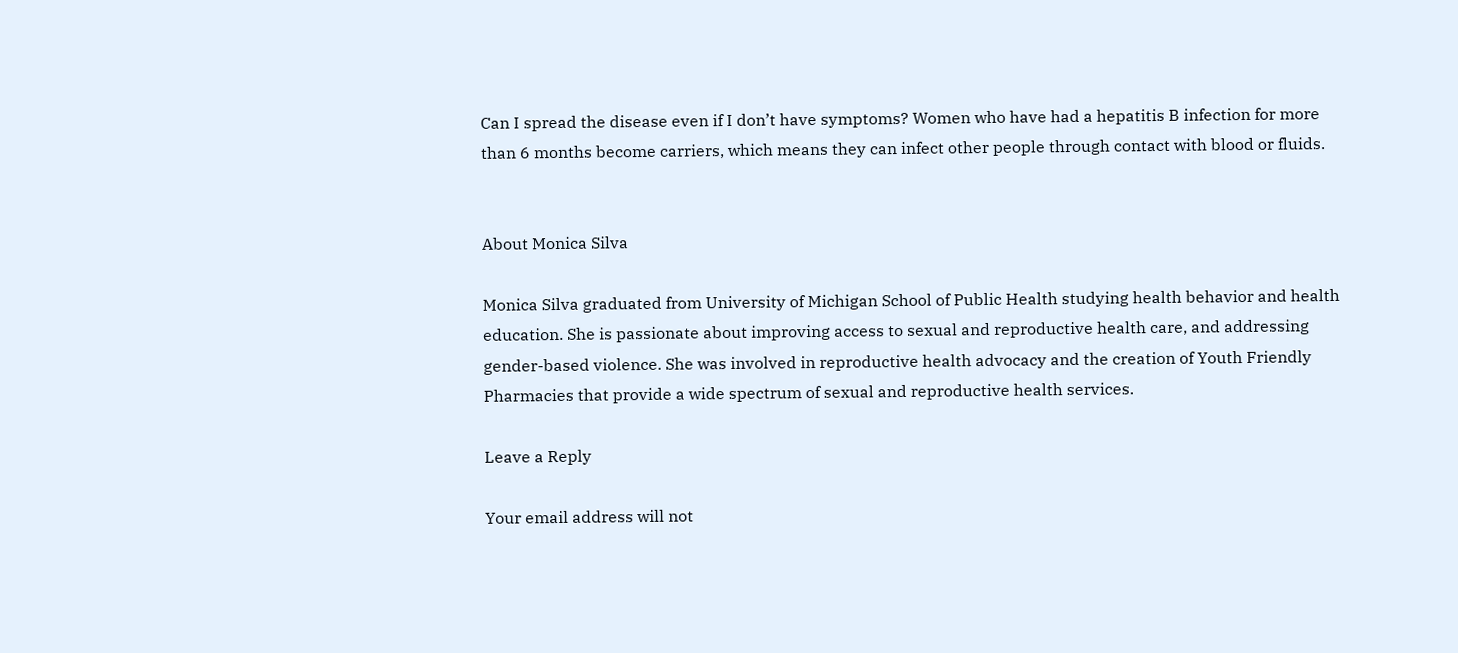Can I spread the disease even if I don’t have symptoms? Women who have had a hepatitis B infection for more than 6 months become carriers, which means they can infect other people through contact with blood or fluids.


About Monica Silva

Monica Silva graduated from University of Michigan School of Public Health studying health behavior and health education. She is passionate about improving access to sexual and reproductive health care, and addressing gender-based violence. She was involved in reproductive health advocacy and the creation of Youth Friendly Pharmacies that provide a wide spectrum of sexual and reproductive health services.

Leave a Reply

Your email address will not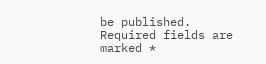be published. Required fields are marked *